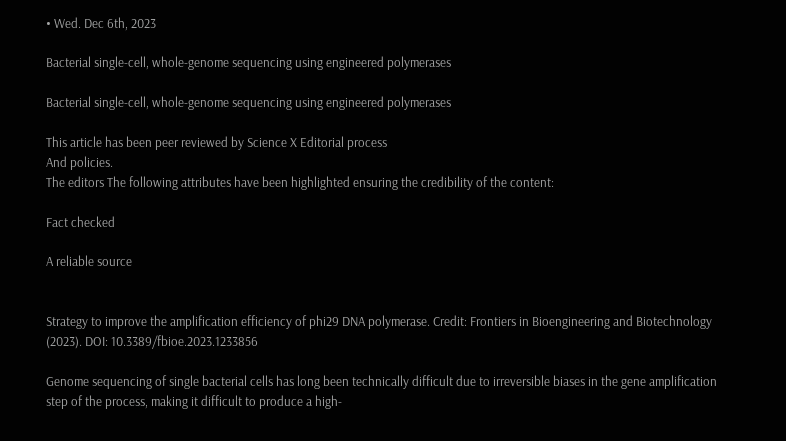• Wed. Dec 6th, 2023

Bacterial single-cell, whole-genome sequencing using engineered polymerases

Bacterial single-cell, whole-genome sequencing using engineered polymerases

This article has been peer reviewed by Science X Editorial process
And policies.
The editors The following attributes have been highlighted ensuring the credibility of the content:

Fact checked

A reliable source


Strategy to improve the amplification efficiency of phi29 DNA polymerase. Credit: Frontiers in Bioengineering and Biotechnology (2023). DOI: 10.3389/fbioe.2023.1233856

Genome sequencing of single bacterial cells has long been technically difficult due to irreversible biases in the gene amplification step of the process, making it difficult to produce a high-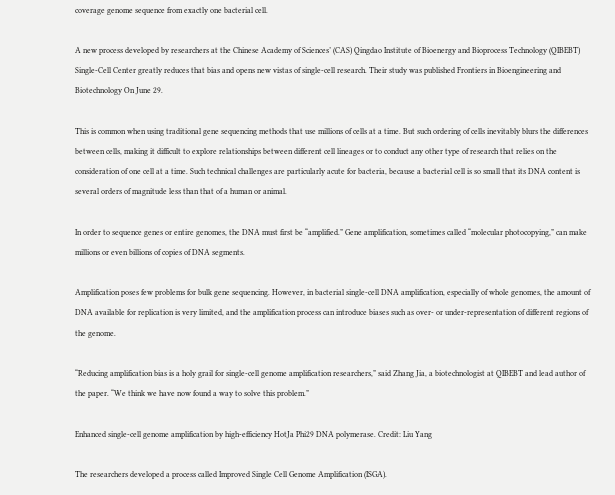coverage genome sequence from exactly one bacterial cell.

A new process developed by researchers at the Chinese Academy of Sciences’ (CAS) Qingdao Institute of Bioenergy and Bioprocess Technology (QIBEBT) Single-Cell Center greatly reduces that bias and opens new vistas of single-cell research. Their study was published Frontiers in Bioengineering and Biotechnology On June 29.

This is common when using traditional gene sequencing methods that use millions of cells at a time. But such ordering of cells inevitably blurs the differences between cells, making it difficult to explore relationships between different cell lineages or to conduct any other type of research that relies on the consideration of one cell at a time. Such technical challenges are particularly acute for bacteria, because a bacterial cell is so small that its DNA content is several orders of magnitude less than that of a human or animal.

In order to sequence genes or entire genomes, the DNA must first be “amplified.” Gene amplification, sometimes called “molecular photocopying,” can make millions or even billions of copies of DNA segments.

Amplification poses few problems for bulk gene sequencing. However, in bacterial single-cell DNA amplification, especially of whole genomes, the amount of DNA available for replication is very limited, and the amplification process can introduce biases such as over- or under-representation of different regions of the genome.

“Reducing amplification bias is a holy grail for single-cell genome amplification researchers,” said Zhang Jia, a biotechnologist at QIBEBT and lead author of the paper. “We think we have now found a way to solve this problem.”

Enhanced single-cell genome amplification by high-efficiency HotJa Phi29 DNA polymerase. Credit: Liu Yang

The researchers developed a process called Improved Single Cell Genome Amplification (ISGA).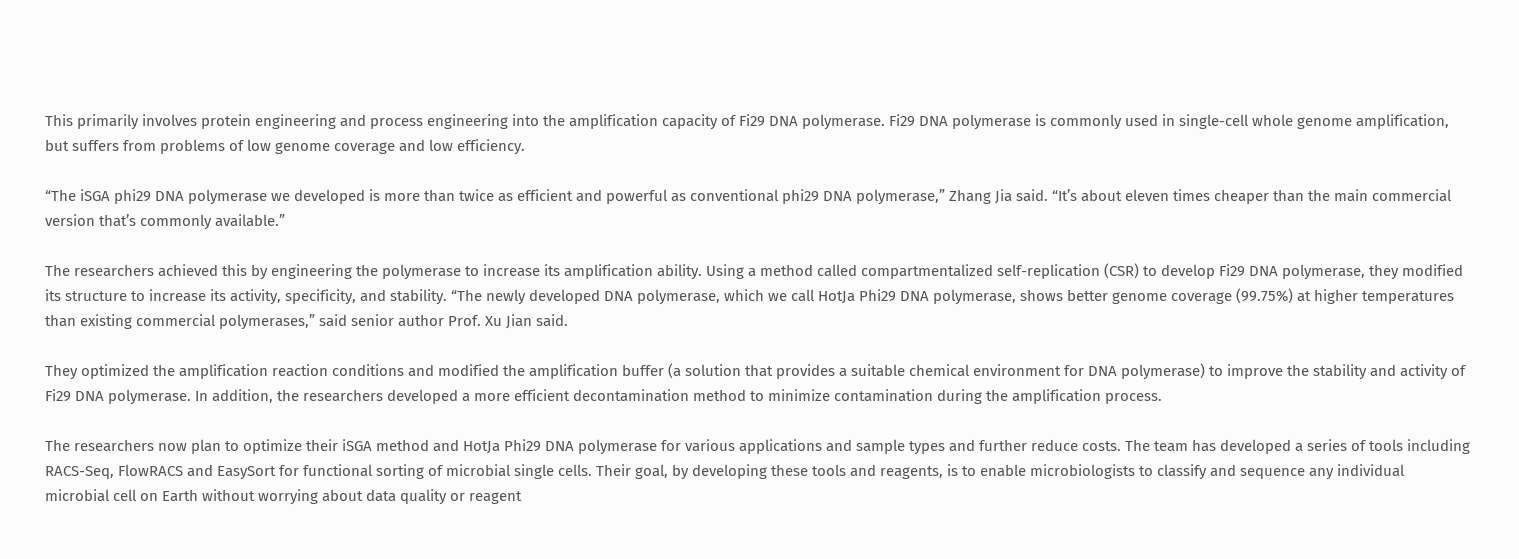This primarily involves protein engineering and process engineering into the amplification capacity of Fi29 DNA polymerase. Fi29 DNA polymerase is commonly used in single-cell whole genome amplification, but suffers from problems of low genome coverage and low efficiency.

“The iSGA phi29 DNA polymerase we developed is more than twice as efficient and powerful as conventional phi29 DNA polymerase,” Zhang Jia said. “It’s about eleven times cheaper than the main commercial version that’s commonly available.”

The researchers achieved this by engineering the polymerase to increase its amplification ability. Using a method called compartmentalized self-replication (CSR) to develop Fi29 DNA polymerase, they modified its structure to increase its activity, specificity, and stability. “The newly developed DNA polymerase, which we call HotJa Phi29 DNA polymerase, shows better genome coverage (99.75%) at higher temperatures than existing commercial polymerases,” said senior author Prof. Xu Jian said.

They optimized the amplification reaction conditions and modified the amplification buffer (a solution that provides a suitable chemical environment for DNA polymerase) to improve the stability and activity of Fi29 DNA polymerase. In addition, the researchers developed a more efficient decontamination method to minimize contamination during the amplification process.

The researchers now plan to optimize their iSGA method and HotJa Phi29 DNA polymerase for various applications and sample types and further reduce costs. The team has developed a series of tools including RACS-Seq, FlowRACS and EasySort for functional sorting of microbial single cells. Their goal, by developing these tools and reagents, is to enable microbiologists to classify and sequence any individual microbial cell on Earth without worrying about data quality or reagent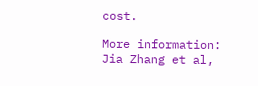cost.

More information:
Jia Zhang et al,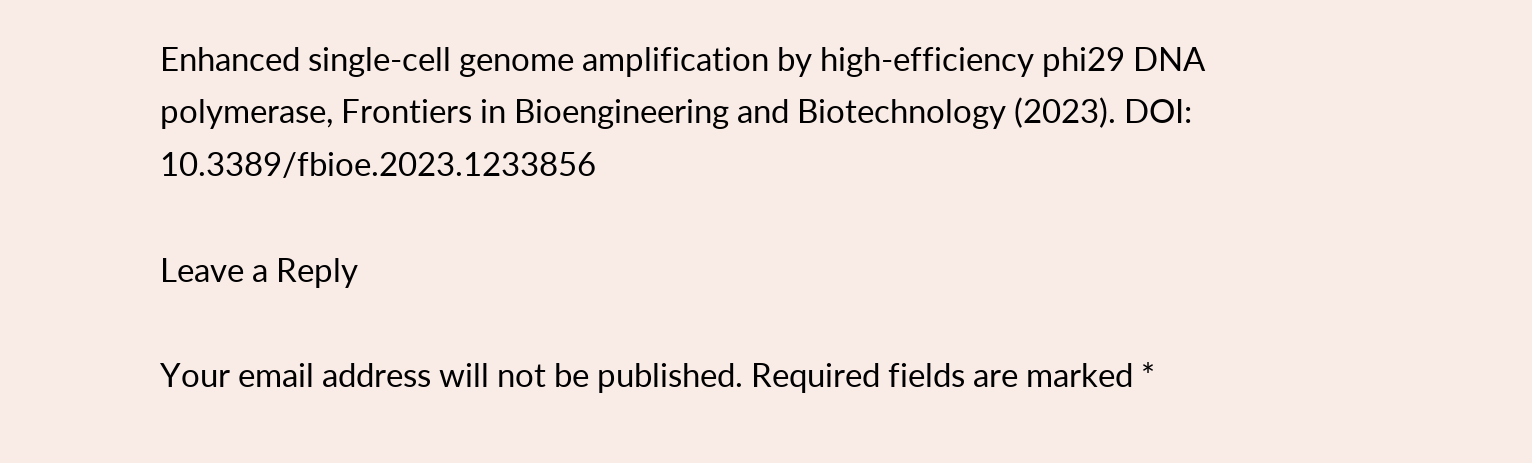Enhanced single-cell genome amplification by high-efficiency phi29 DNA polymerase, Frontiers in Bioengineering and Biotechnology (2023). DOI: 10.3389/fbioe.2023.1233856

Leave a Reply

Your email address will not be published. Required fields are marked *